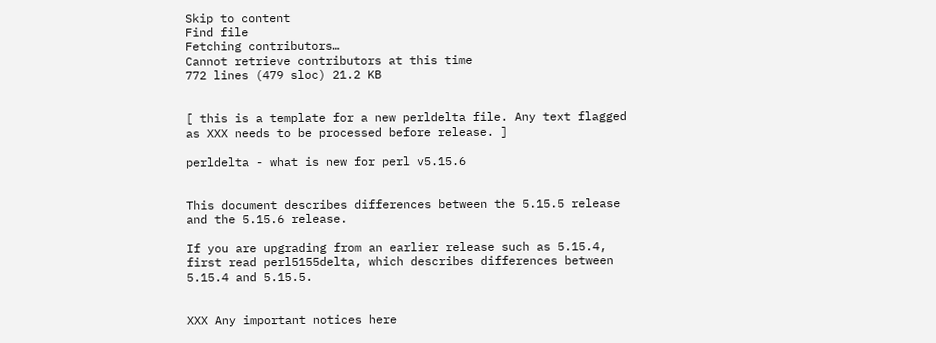Skip to content
Find file
Fetching contributors…
Cannot retrieve contributors at this time
772 lines (479 sloc) 21.2 KB


[ this is a template for a new perldelta file. Any text flagged as XXX needs to be processed before release. ]

perldelta - what is new for perl v5.15.6


This document describes differences between the 5.15.5 release and the 5.15.6 release.

If you are upgrading from an earlier release such as 5.15.4, first read perl5155delta, which describes differences between 5.15.4 and 5.15.5.


XXX Any important notices here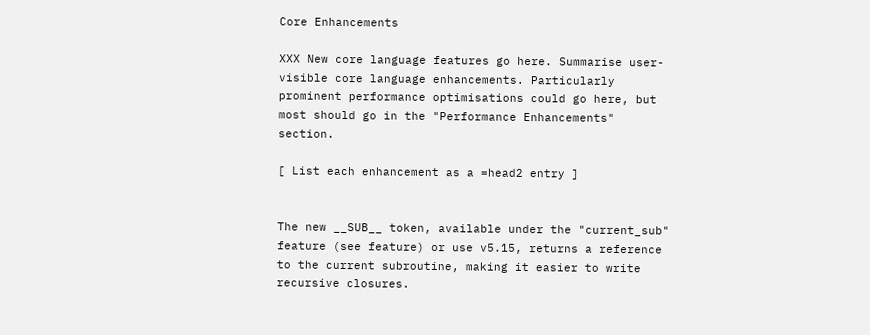Core Enhancements

XXX New core language features go here. Summarise user-visible core language enhancements. Particularly prominent performance optimisations could go here, but most should go in the "Performance Enhancements" section.

[ List each enhancement as a =head2 entry ]


The new __SUB__ token, available under the "current_sub" feature (see feature) or use v5.15, returns a reference to the current subroutine, making it easier to write recursive closures.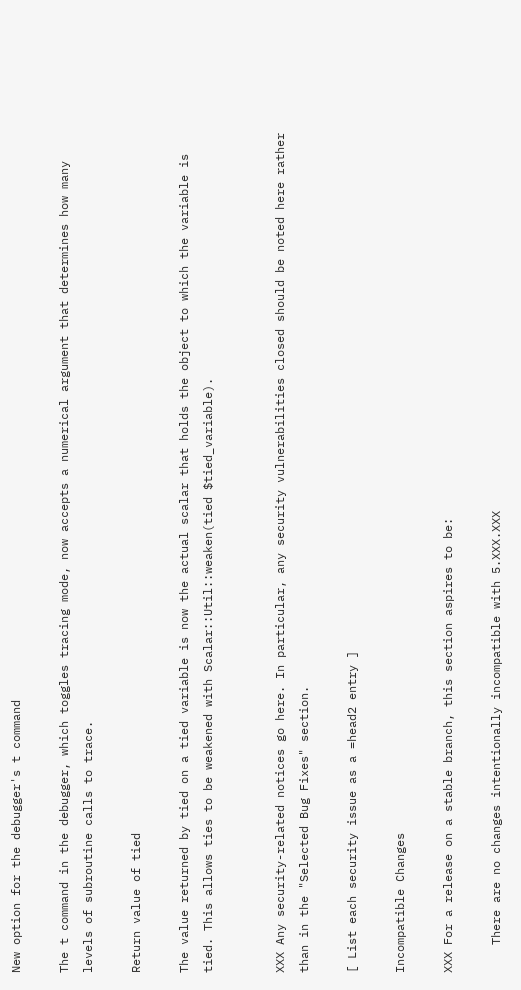New option for the debugger's t command

The t command in the debugger, which toggles tracing mode, now accepts a numerical argument that determines how many levels of subroutine calls to trace.

Return value of tied

The value returned by tied on a tied variable is now the actual scalar that holds the object to which the variable is tied. This allows ties to be weakened with Scalar::Util::weaken(tied $tied_variable).


XXX Any security-related notices go here. In particular, any security vulnerabilities closed should be noted here rather than in the "Selected Bug Fixes" section.

[ List each security issue as a =head2 entry ]

Incompatible Changes

XXX For a release on a stable branch, this section aspires to be:

    There are no changes intentionally incompatible with 5.XXX.XXX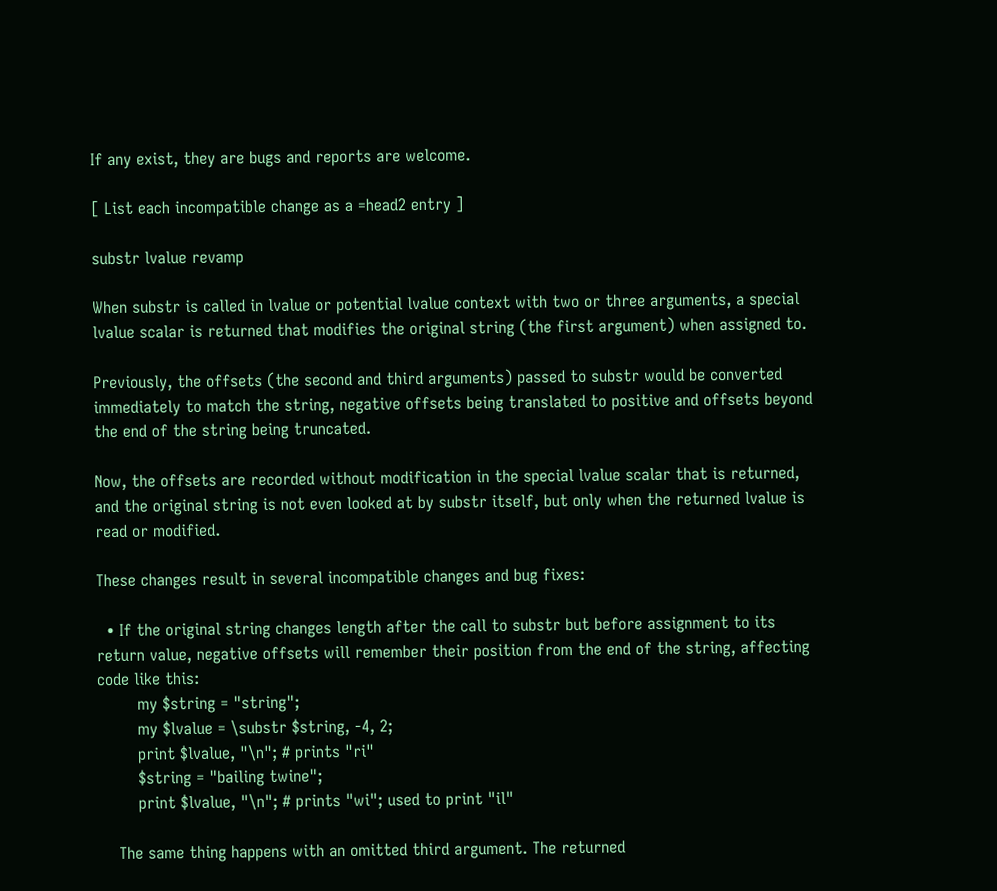If any exist, they are bugs and reports are welcome.

[ List each incompatible change as a =head2 entry ]

substr lvalue revamp

When substr is called in lvalue or potential lvalue context with two or three arguments, a special lvalue scalar is returned that modifies the original string (the first argument) when assigned to.

Previously, the offsets (the second and third arguments) passed to substr would be converted immediately to match the string, negative offsets being translated to positive and offsets beyond the end of the string being truncated.

Now, the offsets are recorded without modification in the special lvalue scalar that is returned, and the original string is not even looked at by substr itself, but only when the returned lvalue is read or modified.

These changes result in several incompatible changes and bug fixes:

  • If the original string changes length after the call to substr but before assignment to its return value, negative offsets will remember their position from the end of the string, affecting code like this:
        my $string = "string";
        my $lvalue = \substr $string, -4, 2;
        print $lvalue, "\n"; # prints "ri"
        $string = "bailing twine";
        print $lvalue, "\n"; # prints "wi"; used to print "il"

    The same thing happens with an omitted third argument. The returned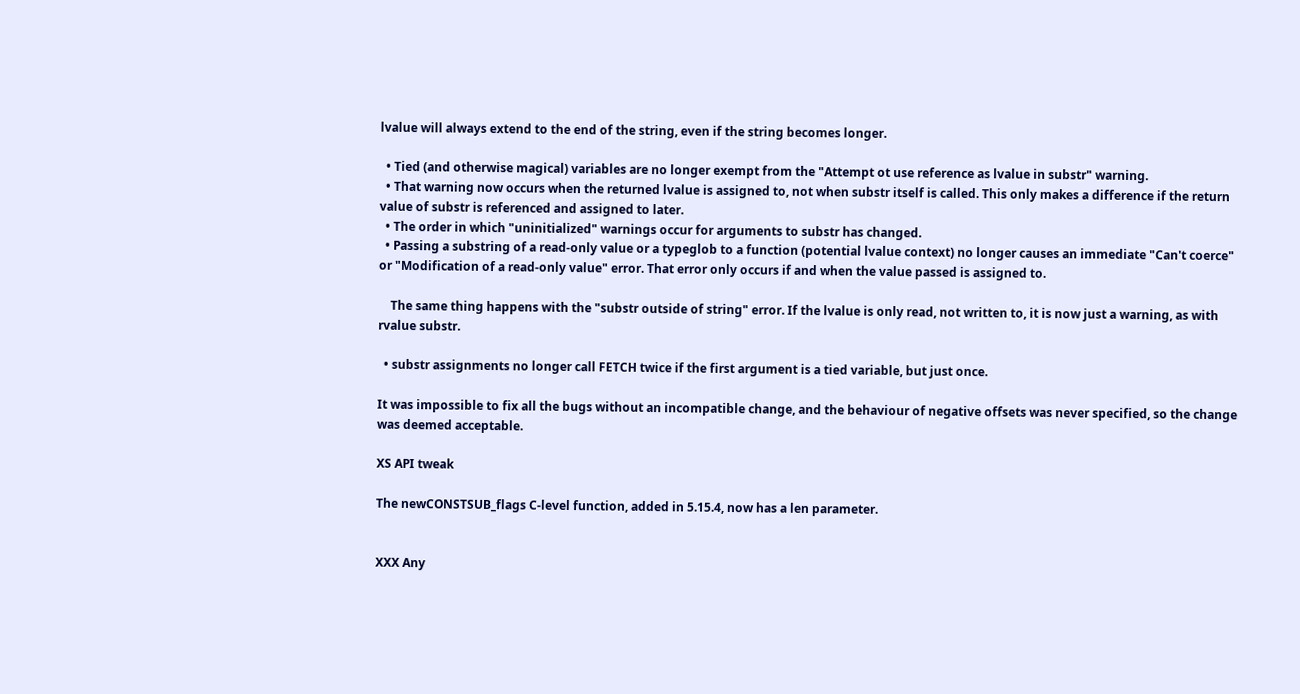lvalue will always extend to the end of the string, even if the string becomes longer.

  • Tied (and otherwise magical) variables are no longer exempt from the "Attempt ot use reference as lvalue in substr" warning.
  • That warning now occurs when the returned lvalue is assigned to, not when substr itself is called. This only makes a difference if the return value of substr is referenced and assigned to later.
  • The order in which "uninitialized" warnings occur for arguments to substr has changed.
  • Passing a substring of a read-only value or a typeglob to a function (potential lvalue context) no longer causes an immediate "Can't coerce" or "Modification of a read-only value" error. That error only occurs if and when the value passed is assigned to.

    The same thing happens with the "substr outside of string" error. If the lvalue is only read, not written to, it is now just a warning, as with rvalue substr.

  • substr assignments no longer call FETCH twice if the first argument is a tied variable, but just once.

It was impossible to fix all the bugs without an incompatible change, and the behaviour of negative offsets was never specified, so the change was deemed acceptable.

XS API tweak

The newCONSTSUB_flags C-level function, added in 5.15.4, now has a len parameter.


XXX Any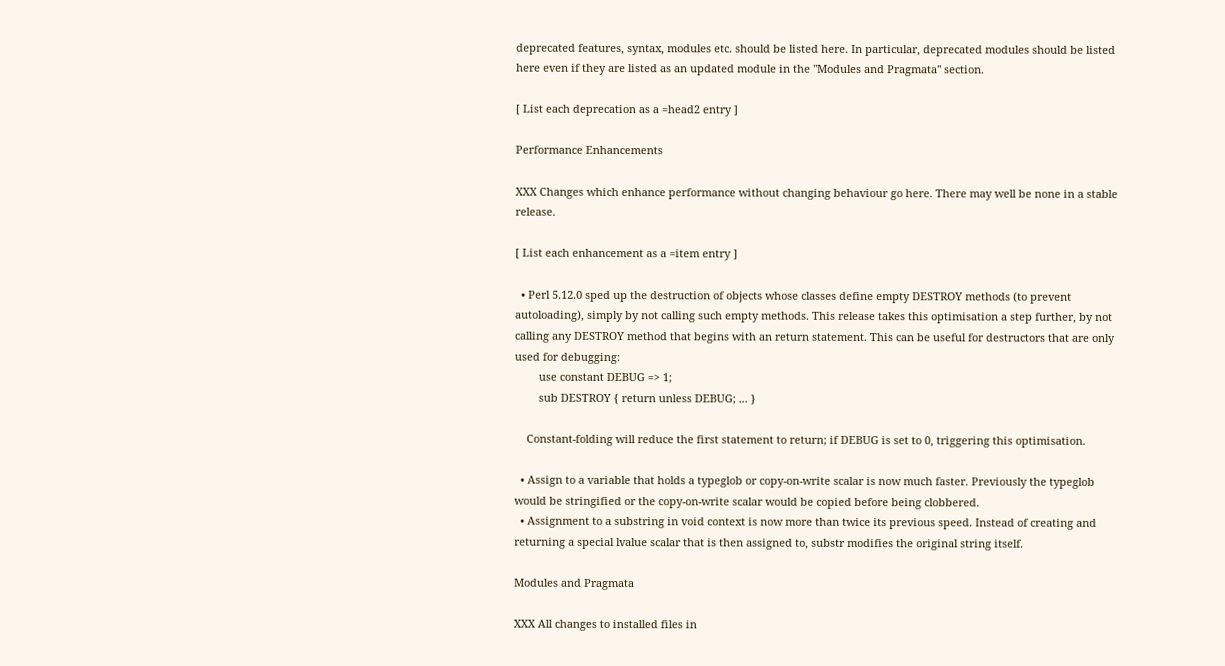deprecated features, syntax, modules etc. should be listed here. In particular, deprecated modules should be listed here even if they are listed as an updated module in the "Modules and Pragmata" section.

[ List each deprecation as a =head2 entry ]

Performance Enhancements

XXX Changes which enhance performance without changing behaviour go here. There may well be none in a stable release.

[ List each enhancement as a =item entry ]

  • Perl 5.12.0 sped up the destruction of objects whose classes define empty DESTROY methods (to prevent autoloading), simply by not calling such empty methods. This release takes this optimisation a step further, by not calling any DESTROY method that begins with an return statement. This can be useful for destructors that are only used for debugging:
        use constant DEBUG => 1;
        sub DESTROY { return unless DEBUG; ... }

    Constant-folding will reduce the first statement to return; if DEBUG is set to 0, triggering this optimisation.

  • Assign to a variable that holds a typeglob or copy-on-write scalar is now much faster. Previously the typeglob would be stringified or the copy-on-write scalar would be copied before being clobbered.
  • Assignment to a substring in void context is now more than twice its previous speed. Instead of creating and returning a special lvalue scalar that is then assigned to, substr modifies the original string itself.

Modules and Pragmata

XXX All changes to installed files in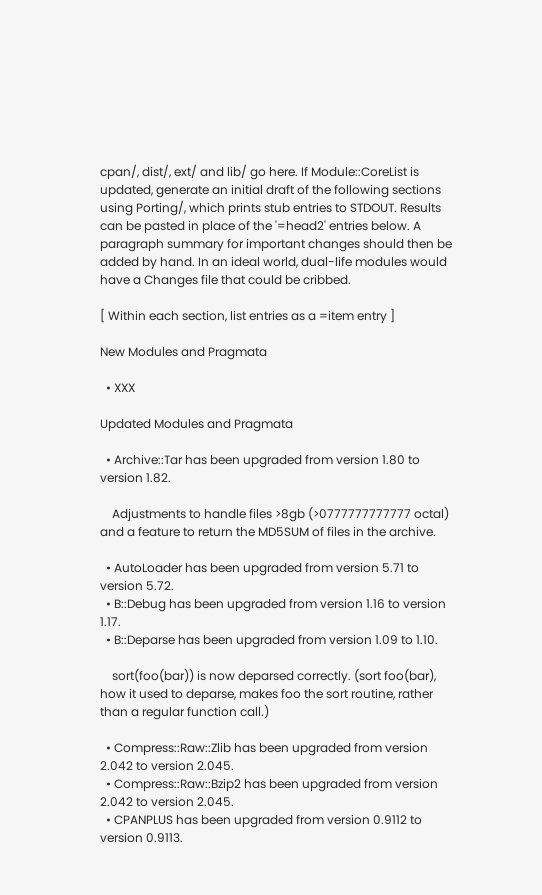cpan/, dist/, ext/ and lib/ go here. If Module::CoreList is updated, generate an initial draft of the following sections using Porting/, which prints stub entries to STDOUT. Results can be pasted in place of the '=head2' entries below. A paragraph summary for important changes should then be added by hand. In an ideal world, dual-life modules would have a Changes file that could be cribbed.

[ Within each section, list entries as a =item entry ]

New Modules and Pragmata

  • XXX

Updated Modules and Pragmata

  • Archive::Tar has been upgraded from version 1.80 to version 1.82.

    Adjustments to handle files >8gb (>0777777777777 octal) and a feature to return the MD5SUM of files in the archive.

  • AutoLoader has been upgraded from version 5.71 to version 5.72.
  • B::Debug has been upgraded from version 1.16 to version 1.17.
  • B::Deparse has been upgraded from version 1.09 to 1.10.

    sort(foo(bar)) is now deparsed correctly. (sort foo(bar), how it used to deparse, makes foo the sort routine, rather than a regular function call.)

  • Compress::Raw::Zlib has been upgraded from version 2.042 to version 2.045.
  • Compress::Raw::Bzip2 has been upgraded from version 2.042 to version 2.045.
  • CPANPLUS has been upgraded from version 0.9112 to version 0.9113.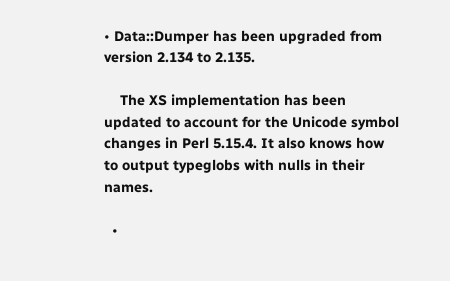• Data::Dumper has been upgraded from version 2.134 to 2.135.

    The XS implementation has been updated to account for the Unicode symbol changes in Perl 5.15.4. It also knows how to output typeglobs with nulls in their names.

  •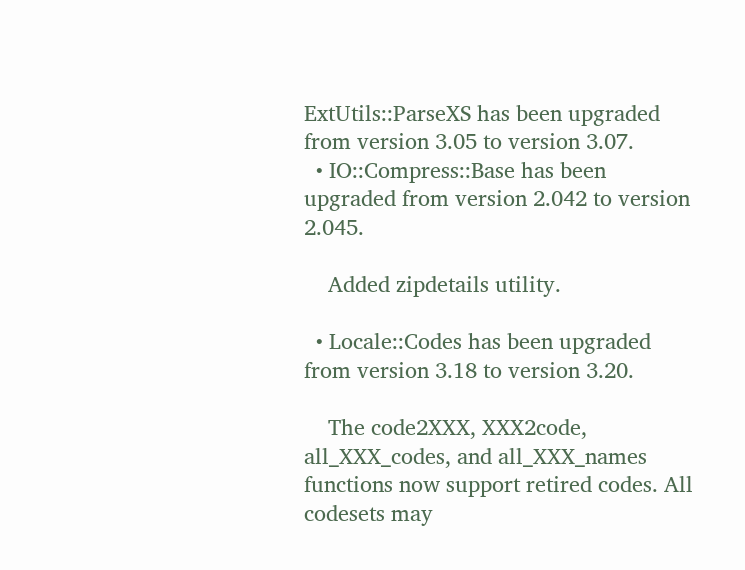ExtUtils::ParseXS has been upgraded from version 3.05 to version 3.07.
  • IO::Compress::Base has been upgraded from version 2.042 to version 2.045.

    Added zipdetails utility.

  • Locale::Codes has been upgraded from version 3.18 to version 3.20.

    The code2XXX, XXX2code, all_XXX_codes, and all_XXX_names functions now support retired codes. All codesets may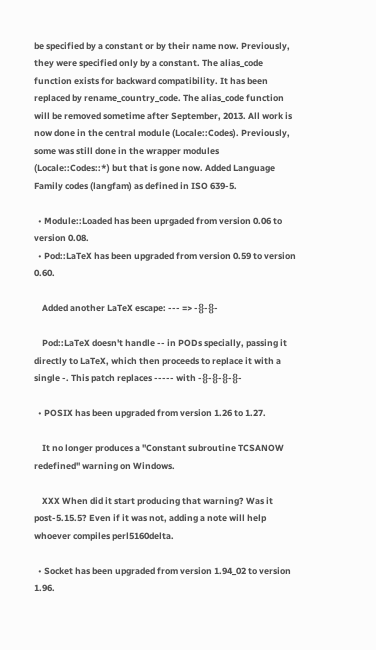be specified by a constant or by their name now. Previously, they were specified only by a constant. The alias_code function exists for backward compatibility. It has been replaced by rename_country_code. The alias_code function will be removed sometime after September, 2013. All work is now done in the central module (Locale::Codes). Previously, some was still done in the wrapper modules (Locale::Codes::*) but that is gone now. Added Language Family codes (langfam) as defined in ISO 639-5.

  • Module::Loaded has been uprgaded from version 0.06 to version 0.08.
  • Pod::LaTeX has been upgraded from version 0.59 to version 0.60.

    Added another LaTeX escape: --- => -{}-{}-

    Pod::LaTeX doesn't handle -- in PODs specially, passing it directly to LaTeX, which then proceeds to replace it with a single -. This patch replaces ----- with -{}-{}-{}-{}-

  • POSIX has been upgraded from version 1.26 to 1.27.

    It no longer produces a "Constant subroutine TCSANOW redefined" warning on Windows.

    XXX When did it start producing that warning? Was it post-5.15.5? Even if it was not, adding a note will help whoever compiles perl5160delta.

  • Socket has been upgraded from version 1.94_02 to version 1.96.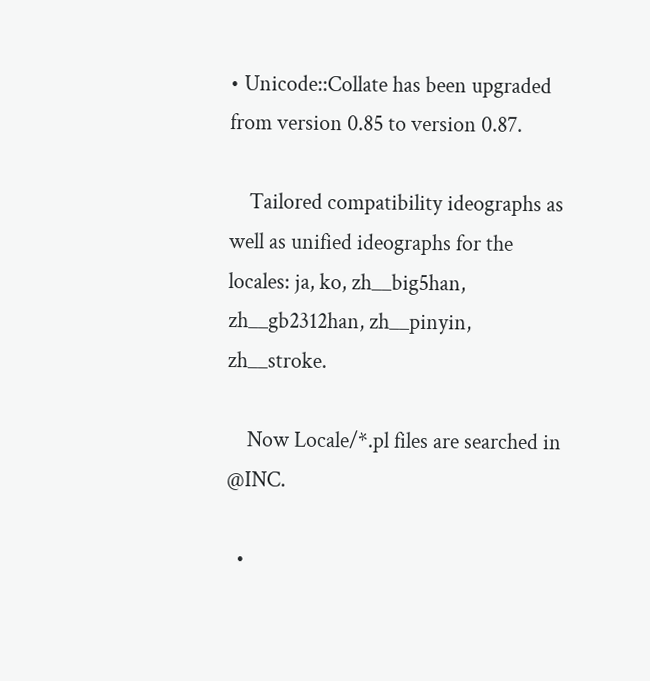• Unicode::Collate has been upgraded from version 0.85 to version 0.87.

    Tailored compatibility ideographs as well as unified ideographs for the locales: ja, ko, zh__big5han, zh__gb2312han, zh__pinyin, zh__stroke.

    Now Locale/*.pl files are searched in @INC.

  •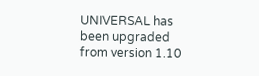UNIVERSAL has been upgraded from version 1.10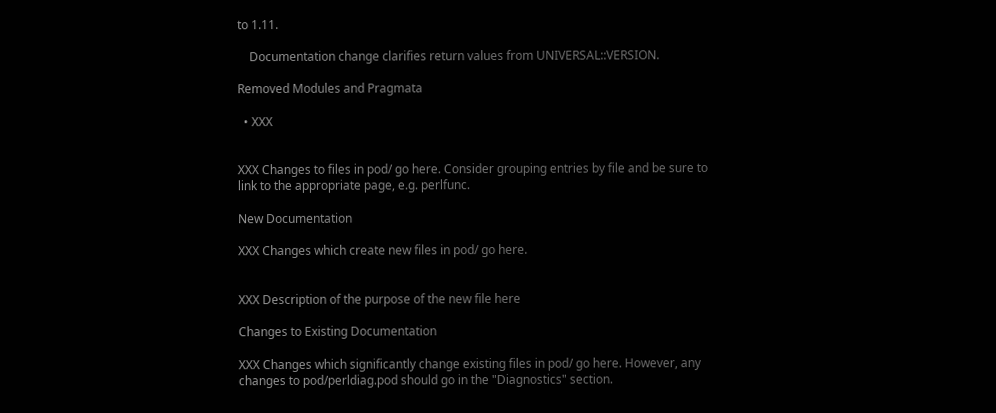to 1.11.

    Documentation change clarifies return values from UNIVERSAL::VERSION.

Removed Modules and Pragmata

  • XXX


XXX Changes to files in pod/ go here. Consider grouping entries by file and be sure to link to the appropriate page, e.g. perlfunc.

New Documentation

XXX Changes which create new files in pod/ go here.


XXX Description of the purpose of the new file here

Changes to Existing Documentation

XXX Changes which significantly change existing files in pod/ go here. However, any changes to pod/perldiag.pod should go in the "Diagnostics" section.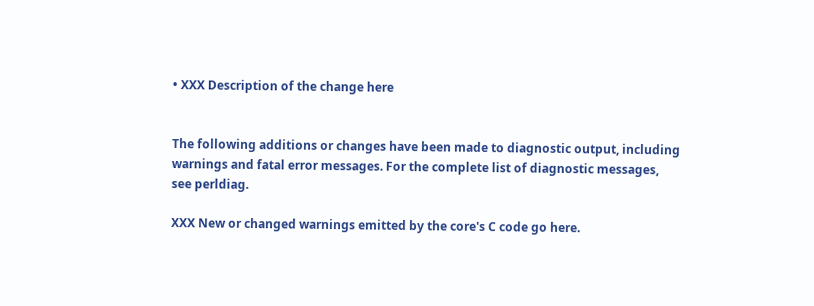• XXX Description of the change here


The following additions or changes have been made to diagnostic output, including warnings and fatal error messages. For the complete list of diagnostic messages, see perldiag.

XXX New or changed warnings emitted by the core's C code go here.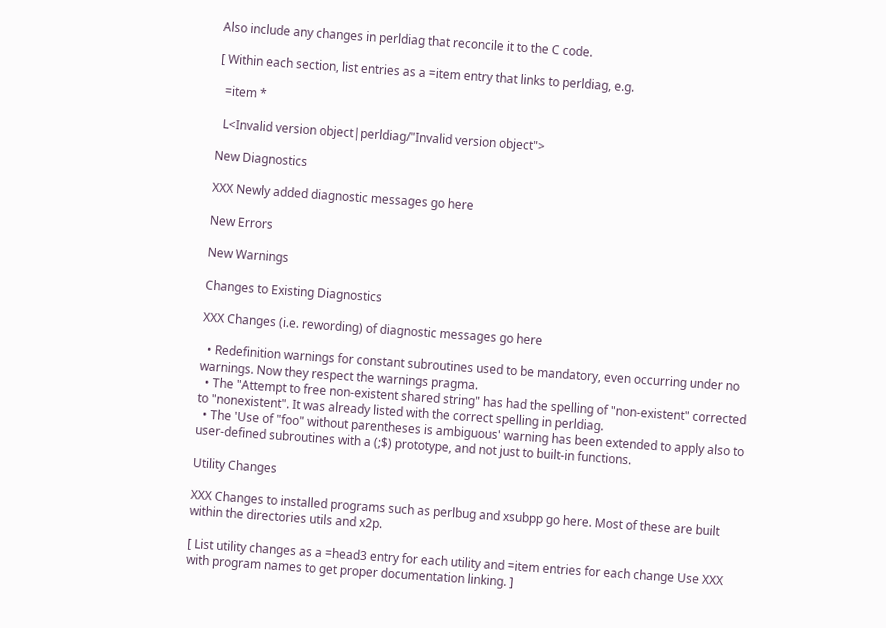Also include any changes in perldiag that reconcile it to the C code.

[ Within each section, list entries as a =item entry that links to perldiag, e.g.

  =item *

  L<Invalid version object|perldiag/"Invalid version object">

New Diagnostics

XXX Newly added diagnostic messages go here

New Errors

New Warnings

Changes to Existing Diagnostics

XXX Changes (i.e. rewording) of diagnostic messages go here

  • Redefinition warnings for constant subroutines used to be mandatory, even occurring under no warnings. Now they respect the warnings pragma.
  • The "Attempt to free non-existent shared string" has had the spelling of "non-existent" corrected to "nonexistent". It was already listed with the correct spelling in perldiag.
  • The 'Use of "foo" without parentheses is ambiguous' warning has been extended to apply also to user-defined subroutines with a (;$) prototype, and not just to built-in functions.

Utility Changes

XXX Changes to installed programs such as perlbug and xsubpp go here. Most of these are built within the directories utils and x2p.

[ List utility changes as a =head3 entry for each utility and =item entries for each change Use XXX with program names to get proper documentation linking. ]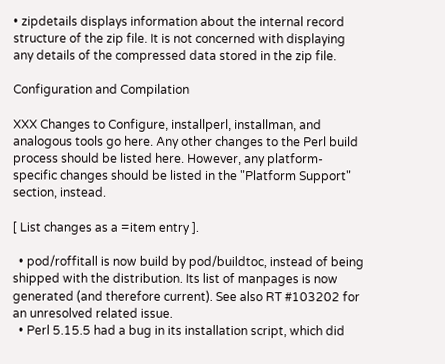• zipdetails displays information about the internal record structure of the zip file. It is not concerned with displaying any details of the compressed data stored in the zip file.

Configuration and Compilation

XXX Changes to Configure, installperl, installman, and analogous tools go here. Any other changes to the Perl build process should be listed here. However, any platform-specific changes should be listed in the "Platform Support" section, instead.

[ List changes as a =item entry ].

  • pod/roffitall is now build by pod/buildtoc, instead of being shipped with the distribution. Its list of manpages is now generated (and therefore current). See also RT #103202 for an unresolved related issue.
  • Perl 5.15.5 had a bug in its installation script, which did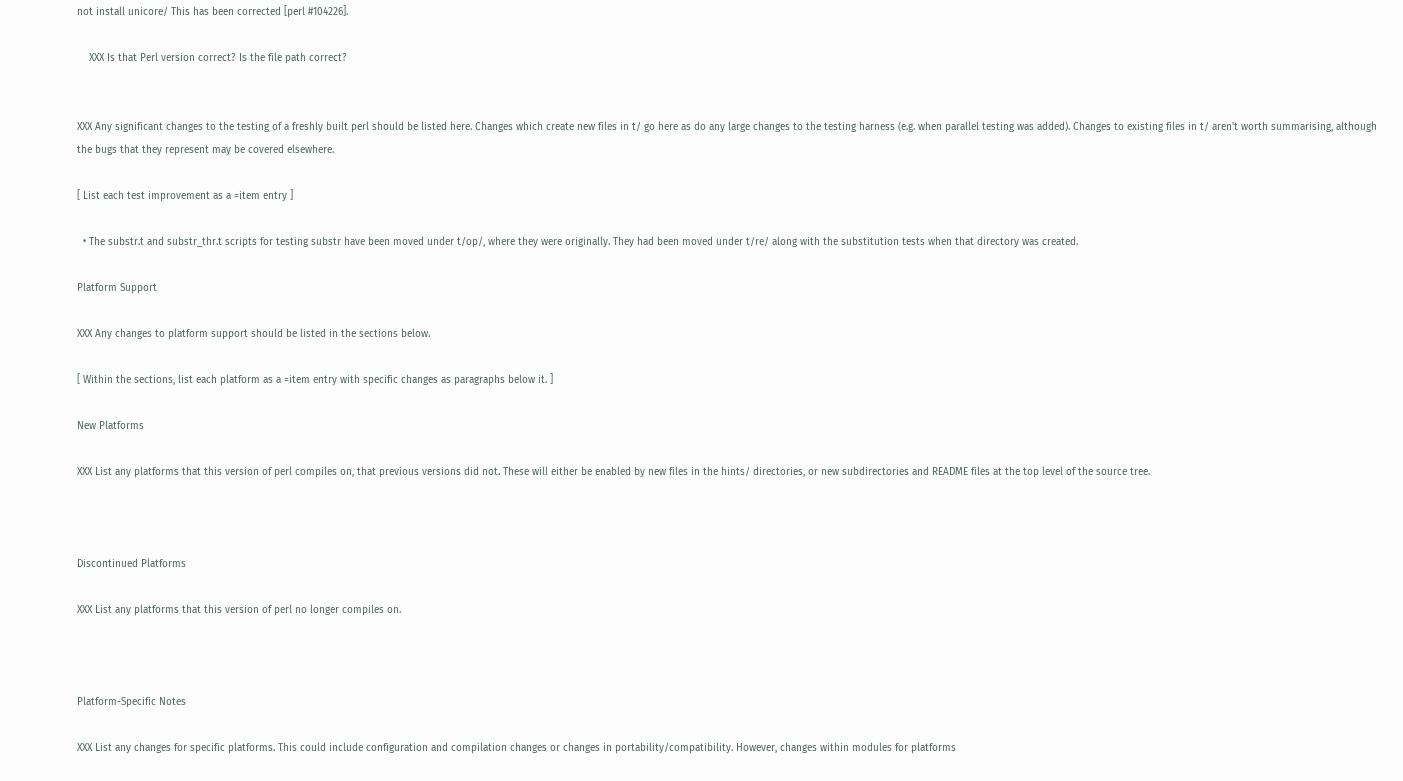not install unicore/ This has been corrected [perl #104226].

    XXX Is that Perl version correct? Is the file path correct?


XXX Any significant changes to the testing of a freshly built perl should be listed here. Changes which create new files in t/ go here as do any large changes to the testing harness (e.g. when parallel testing was added). Changes to existing files in t/ aren't worth summarising, although the bugs that they represent may be covered elsewhere.

[ List each test improvement as a =item entry ]

  • The substr.t and substr_thr.t scripts for testing substr have been moved under t/op/, where they were originally. They had been moved under t/re/ along with the substitution tests when that directory was created.

Platform Support

XXX Any changes to platform support should be listed in the sections below.

[ Within the sections, list each platform as a =item entry with specific changes as paragraphs below it. ]

New Platforms

XXX List any platforms that this version of perl compiles on, that previous versions did not. These will either be enabled by new files in the hints/ directories, or new subdirectories and README files at the top level of the source tree.



Discontinued Platforms

XXX List any platforms that this version of perl no longer compiles on.



Platform-Specific Notes

XXX List any changes for specific platforms. This could include configuration and compilation changes or changes in portability/compatibility. However, changes within modules for platforms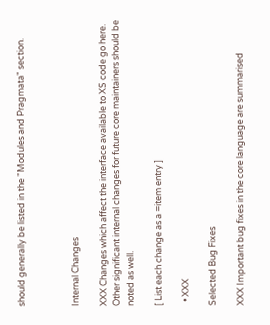should generally be listed in the "Modules and Pragmata" section.



Internal Changes

XXX Changes which affect the interface available to XS code go here. Other significant internal changes for future core maintainers should be noted as well.

[ List each change as a =item entry ]

  • XXX

Selected Bug Fixes

XXX Important bug fixes in the core language are summarised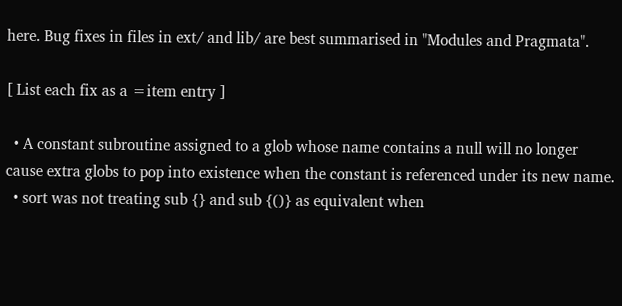here. Bug fixes in files in ext/ and lib/ are best summarised in "Modules and Pragmata".

[ List each fix as a =item entry ]

  • A constant subroutine assigned to a glob whose name contains a null will no longer cause extra globs to pop into existence when the constant is referenced under its new name.
  • sort was not treating sub {} and sub {()} as equivalent when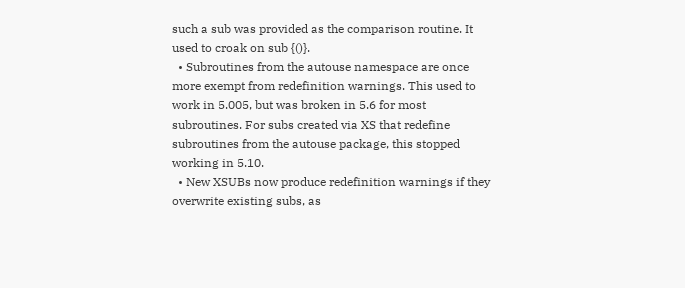such a sub was provided as the comparison routine. It used to croak on sub {()}.
  • Subroutines from the autouse namespace are once more exempt from redefinition warnings. This used to work in 5.005, but was broken in 5.6 for most subroutines. For subs created via XS that redefine subroutines from the autouse package, this stopped working in 5.10.
  • New XSUBs now produce redefinition warnings if they overwrite existing subs, as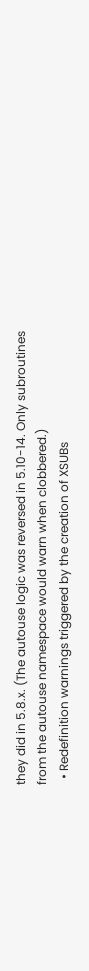they did in 5.8.x. (The autouse logic was reversed in 5.10-14. Only subroutines from the autouse namespace would warn when clobbered.)
  • Redefinition warnings triggered by the creation of XSUBs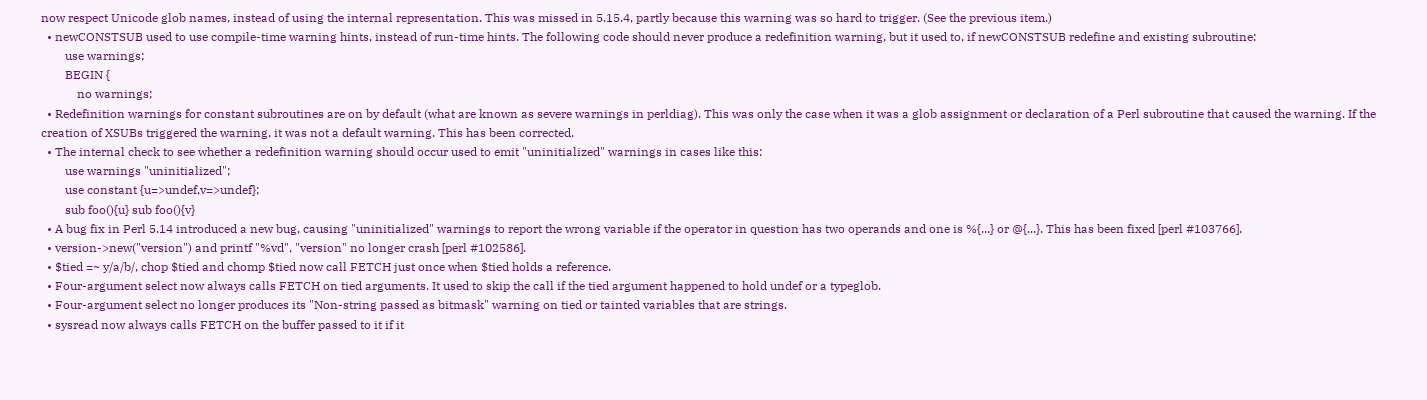now respect Unicode glob names, instead of using the internal representation. This was missed in 5.15.4, partly because this warning was so hard to trigger. (See the previous item.)
  • newCONSTSUB used to use compile-time warning hints, instead of run-time hints. The following code should never produce a redefinition warning, but it used to, if newCONSTSUB redefine and existing subroutine:
        use warnings;
        BEGIN {
            no warnings;
  • Redefinition warnings for constant subroutines are on by default (what are known as severe warnings in perldiag). This was only the case when it was a glob assignment or declaration of a Perl subroutine that caused the warning. If the creation of XSUBs triggered the warning, it was not a default warning. This has been corrected.
  • The internal check to see whether a redefinition warning should occur used to emit "uninitialized" warnings in cases like this:
        use warnings "uninitialized";
        use constant {u=>undef,v=>undef};
        sub foo(){u} sub foo(){v}
  • A bug fix in Perl 5.14 introduced a new bug, causing "uninitialized" warnings to report the wrong variable if the operator in question has two operands and one is %{...} or @{...}. This has been fixed [perl #103766].
  • version->new("version") and printf "%vd", "version" no longer crash [perl #102586].
  • $tied =~ y/a/b/, chop $tied and chomp $tied now call FETCH just once when $tied holds a reference.
  • Four-argument select now always calls FETCH on tied arguments. It used to skip the call if the tied argument happened to hold undef or a typeglob.
  • Four-argument select no longer produces its "Non-string passed as bitmask" warning on tied or tainted variables that are strings.
  • sysread now always calls FETCH on the buffer passed to it if it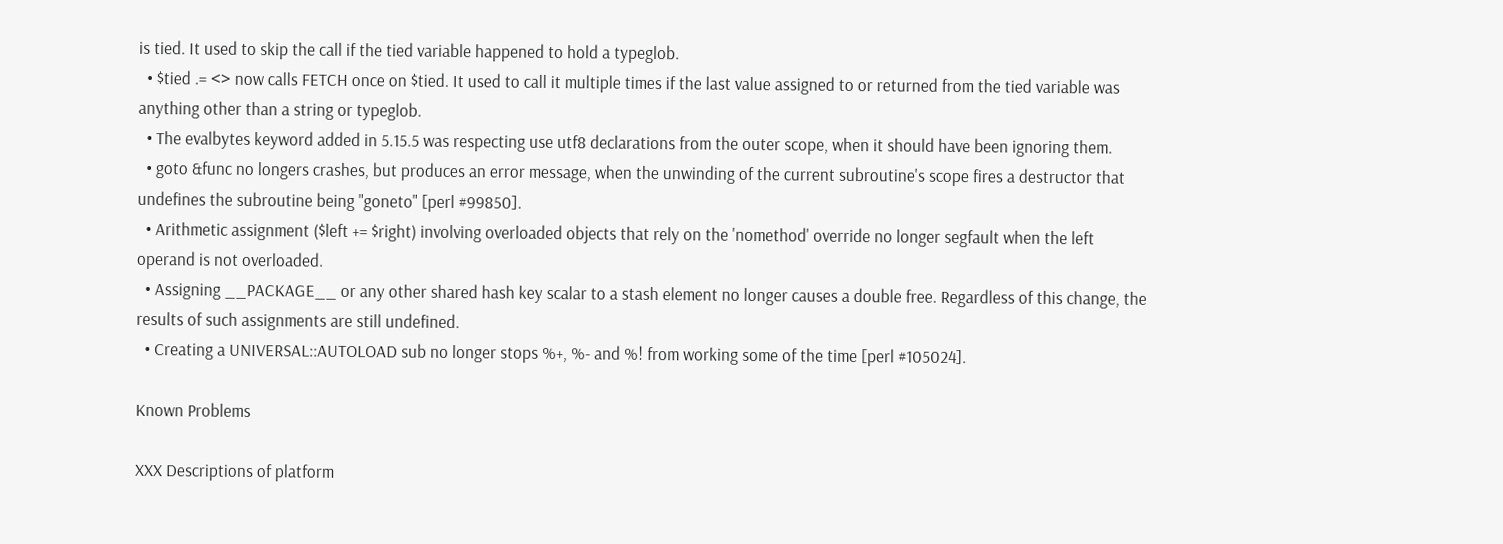is tied. It used to skip the call if the tied variable happened to hold a typeglob.
  • $tied .= <> now calls FETCH once on $tied. It used to call it multiple times if the last value assigned to or returned from the tied variable was anything other than a string or typeglob.
  • The evalbytes keyword added in 5.15.5 was respecting use utf8 declarations from the outer scope, when it should have been ignoring them.
  • goto &func no longers crashes, but produces an error message, when the unwinding of the current subroutine's scope fires a destructor that undefines the subroutine being "goneto" [perl #99850].
  • Arithmetic assignment ($left += $right) involving overloaded objects that rely on the 'nomethod' override no longer segfault when the left operand is not overloaded.
  • Assigning __PACKAGE__ or any other shared hash key scalar to a stash element no longer causes a double free. Regardless of this change, the results of such assignments are still undefined.
  • Creating a UNIVERSAL::AUTOLOAD sub no longer stops %+, %- and %! from working some of the time [perl #105024].

Known Problems

XXX Descriptions of platform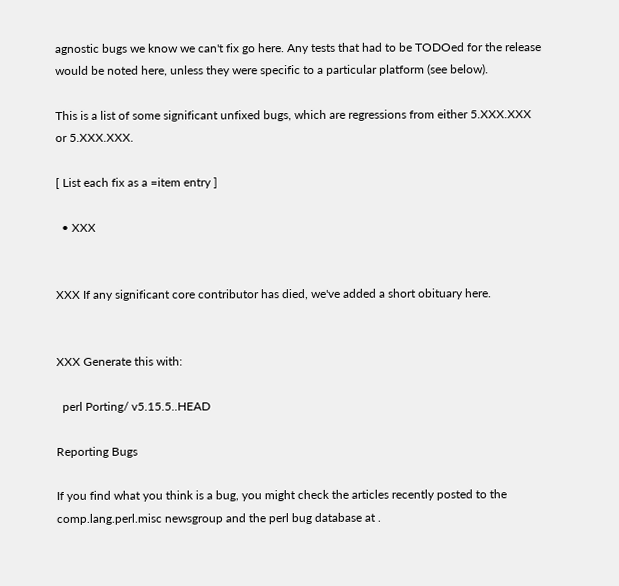agnostic bugs we know we can't fix go here. Any tests that had to be TODOed for the release would be noted here, unless they were specific to a particular platform (see below).

This is a list of some significant unfixed bugs, which are regressions from either 5.XXX.XXX or 5.XXX.XXX.

[ List each fix as a =item entry ]

  • XXX


XXX If any significant core contributor has died, we've added a short obituary here.


XXX Generate this with:

  perl Porting/ v5.15.5..HEAD

Reporting Bugs

If you find what you think is a bug, you might check the articles recently posted to the comp.lang.perl.misc newsgroup and the perl bug database at .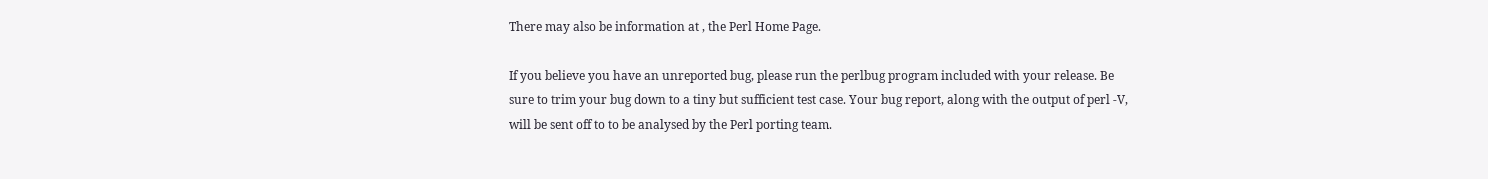There may also be information at , the Perl Home Page.

If you believe you have an unreported bug, please run the perlbug program included with your release. Be sure to trim your bug down to a tiny but sufficient test case. Your bug report, along with the output of perl -V, will be sent off to to be analysed by the Perl porting team.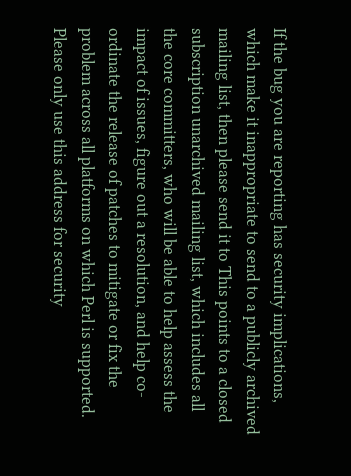If the bug you are reporting has security implications, which make it inappropriate to send to a publicly archived mailing list, then please send it to This points to a closed subscription unarchived mailing list, which includes all the core committers, who will be able to help assess the impact of issues, figure out a resolution, and help co-ordinate the release of patches to mitigate or fix the problem across all platforms on which Perl is supported. Please only use this address for security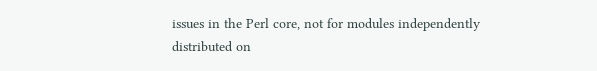issues in the Perl core, not for modules independently distributed on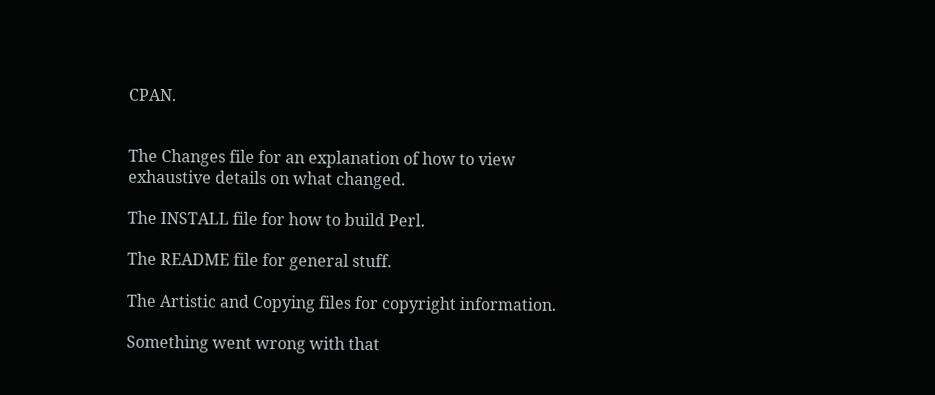CPAN.


The Changes file for an explanation of how to view exhaustive details on what changed.

The INSTALL file for how to build Perl.

The README file for general stuff.

The Artistic and Copying files for copyright information.

Something went wrong with that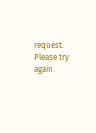request. Please try again.